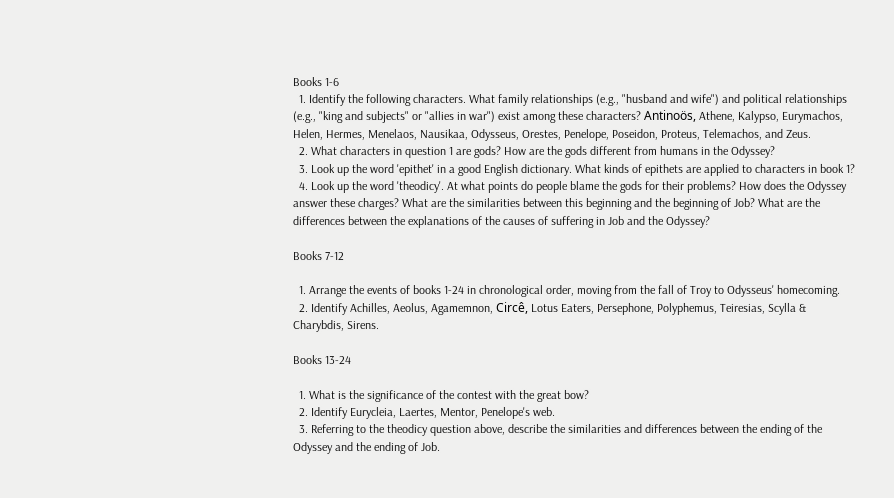Books 1-6
  1. Identify the following characters. What family relationships (e.g., "husband and wife") and political relationships (e.g., "king and subjects" or "allies in war") exist among these characters? Antinoös, Athene, Kalypso, Eurymachos, Helen, Hermes, Menelaos, Nausikaa, Odysseus, Orestes, Penelope, Poseidon, Proteus, Telemachos, and Zeus.
  2. What characters in question 1 are gods? How are the gods different from humans in the Odyssey?
  3. Look up the word 'epithet' in a good English dictionary. What kinds of epithets are applied to characters in book 1?
  4. Look up the word 'theodicy'. At what points do people blame the gods for their problems? How does the Odyssey answer these charges? What are the similarities between this beginning and the beginning of Job? What are the differences between the explanations of the causes of suffering in Job and the Odyssey?

Books 7-12

  1. Arrange the events of books 1-24 in chronological order, moving from the fall of Troy to Odysseus' homecoming.
  2. Identify Achilles, Aeolus, Agamemnon, Circê, Lotus Eaters, Persephone, Polyphemus, Teiresias, Scylla & Charybdis, Sirens.

Books 13-24

  1. What is the significance of the contest with the great bow?
  2. Identify Eurycleia, Laertes, Mentor, Penelope's web.
  3. Referring to the theodicy question above, describe the similarities and differences between the ending of the Odyssey and the ending of Job.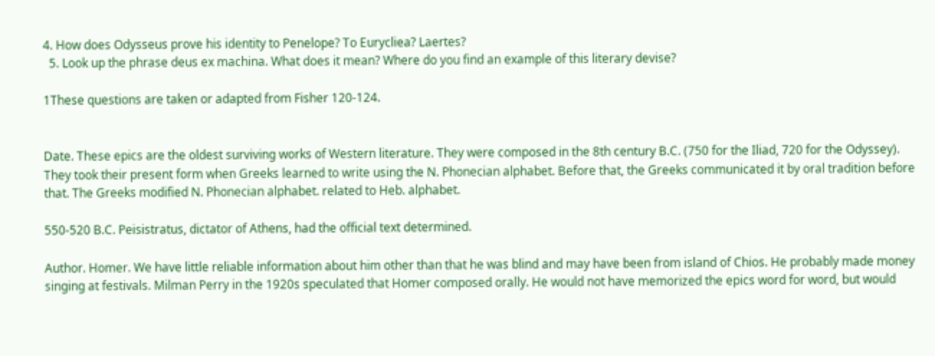4. How does Odysseus prove his identity to Penelope? To Eurycliea? Laertes?
  5. Look up the phrase deus ex machina. What does it mean? Where do you find an example of this literary devise?

1These questions are taken or adapted from Fisher 120-124.


Date. These epics are the oldest surviving works of Western literature. They were composed in the 8th century B.C. (750 for the Iliad, 720 for the Odyssey). They took their present form when Greeks learned to write using the N. Phonecian alphabet. Before that, the Greeks communicated it by oral tradition before that. The Greeks modified N. Phonecian alphabet. related to Heb. alphabet.

550-520 B.C. Peisistratus, dictator of Athens, had the official text determined.

Author. Homer. We have little reliable information about him other than that he was blind and may have been from island of Chios. He probably made money singing at festivals. Milman Perry in the 1920s speculated that Homer composed orally. He would not have memorized the epics word for word, but would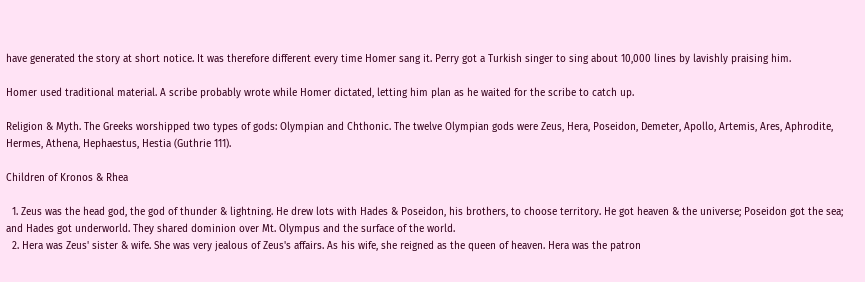have generated the story at short notice. It was therefore different every time Homer sang it. Perry got a Turkish singer to sing about 10,000 lines by lavishly praising him.

Homer used traditional material. A scribe probably wrote while Homer dictated, letting him plan as he waited for the scribe to catch up.

Religion & Myth. The Greeks worshipped two types of gods: Olympian and Chthonic. The twelve Olympian gods were Zeus, Hera, Poseidon, Demeter, Apollo, Artemis, Ares, Aphrodite, Hermes, Athena, Hephaestus, Hestia (Guthrie 111).

Children of Kronos & Rhea

  1. Zeus was the head god, the god of thunder & lightning. He drew lots with Hades & Poseidon, his brothers, to choose territory. He got heaven & the universe; Poseidon got the sea; and Hades got underworld. They shared dominion over Mt. Olympus and the surface of the world.
  2. Hera was Zeus' sister & wife. She was very jealous of Zeus's affairs. As his wife, she reigned as the queen of heaven. Hera was the patron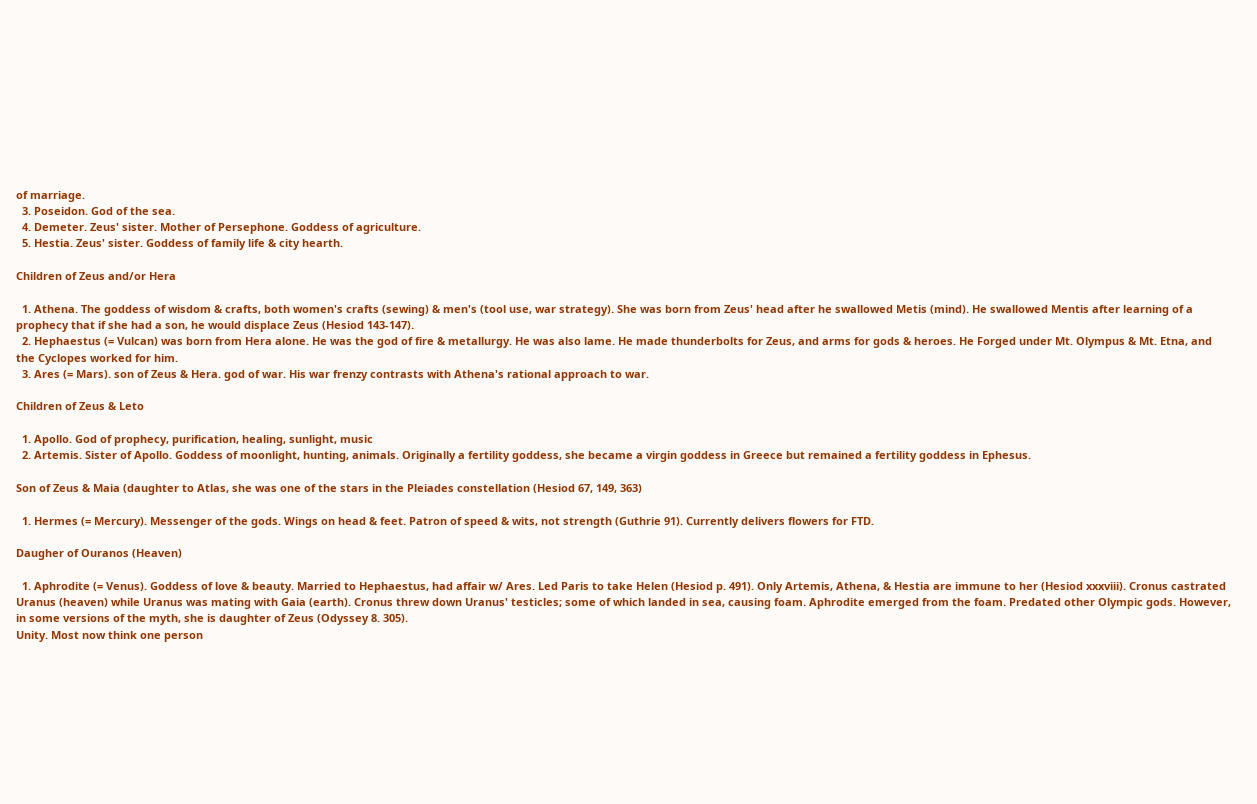of marriage.
  3. Poseidon. God of the sea.
  4. Demeter. Zeus' sister. Mother of Persephone. Goddess of agriculture.
  5. Hestia. Zeus' sister. Goddess of family life & city hearth.

Children of Zeus and/or Hera

  1. Athena. The goddess of wisdom & crafts, both women's crafts (sewing) & men's (tool use, war strategy). She was born from Zeus' head after he swallowed Metis (mind). He swallowed Mentis after learning of a prophecy that if she had a son, he would displace Zeus (Hesiod 143-147).
  2. Hephaestus (= Vulcan) was born from Hera alone. He was the god of fire & metallurgy. He was also lame. He made thunderbolts for Zeus, and arms for gods & heroes. He Forged under Mt. Olympus & Mt. Etna, and the Cyclopes worked for him.
  3. Ares (= Mars). son of Zeus & Hera. god of war. His war frenzy contrasts with Athena's rational approach to war.

Children of Zeus & Leto

  1. Apollo. God of prophecy, purification, healing, sunlight, music
  2. Artemis. Sister of Apollo. Goddess of moonlight, hunting, animals. Originally a fertility goddess, she became a virgin goddess in Greece but remained a fertility goddess in Ephesus.

Son of Zeus & Maia (daughter to Atlas, she was one of the stars in the Pleiades constellation (Hesiod 67, 149, 363)

  1. Hermes (= Mercury). Messenger of the gods. Wings on head & feet. Patron of speed & wits, not strength (Guthrie 91). Currently delivers flowers for FTD.

Daugher of Ouranos (Heaven)

  1. Aphrodite (= Venus). Goddess of love & beauty. Married to Hephaestus, had affair w/ Ares. Led Paris to take Helen (Hesiod p. 491). Only Artemis, Athena, & Hestia are immune to her (Hesiod xxxviii). Cronus castrated Uranus (heaven) while Uranus was mating with Gaia (earth). Cronus threw down Uranus' testicles; some of which landed in sea, causing foam. Aphrodite emerged from the foam. Predated other Olympic gods. However, in some versions of the myth, she is daughter of Zeus (Odyssey 8. 305).
Unity. Most now think one person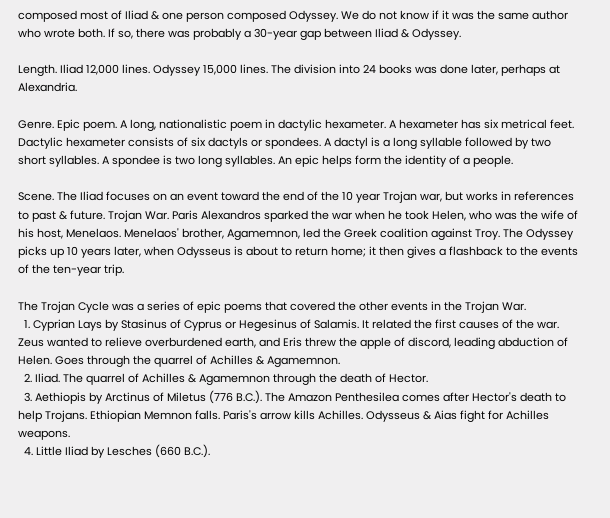composed most of Iliad & one person composed Odyssey. We do not know if it was the same author who wrote both. If so, there was probably a 30-year gap between Iliad & Odyssey.

Length. Iliad 12,000 lines. Odyssey 15,000 lines. The division into 24 books was done later, perhaps at Alexandria.

Genre. Epic poem. A long, nationalistic poem in dactylic hexameter. A hexameter has six metrical feet. Dactylic hexameter consists of six dactyls or spondees. A dactyl is a long syllable followed by two short syllables. A spondee is two long syllables. An epic helps form the identity of a people.

Scene. The Iliad focuses on an event toward the end of the 10 year Trojan war, but works in references to past & future. Trojan War. Paris Alexandros sparked the war when he took Helen, who was the wife of his host, Menelaos. Menelaos' brother, Agamemnon, led the Greek coalition against Troy. The Odyssey picks up 10 years later, when Odysseus is about to return home; it then gives a flashback to the events of the ten-year trip.

The Trojan Cycle was a series of epic poems that covered the other events in the Trojan War.
  1. Cyprian Lays by Stasinus of Cyprus or Hegesinus of Salamis. It related the first causes of the war. Zeus wanted to relieve overburdened earth, and Eris threw the apple of discord, leading abduction of Helen. Goes through the quarrel of Achilles & Agamemnon.
  2. Iliad. The quarrel of Achilles & Agamemnon through the death of Hector.
  3. Aethiopis by Arctinus of Miletus (776 B.C.). The Amazon Penthesilea comes after Hector's death to help Trojans. Ethiopian Memnon falls. Paris's arrow kills Achilles. Odysseus & Aias fight for Achilles weapons.
  4. Little Iliad by Lesches (660 B.C.).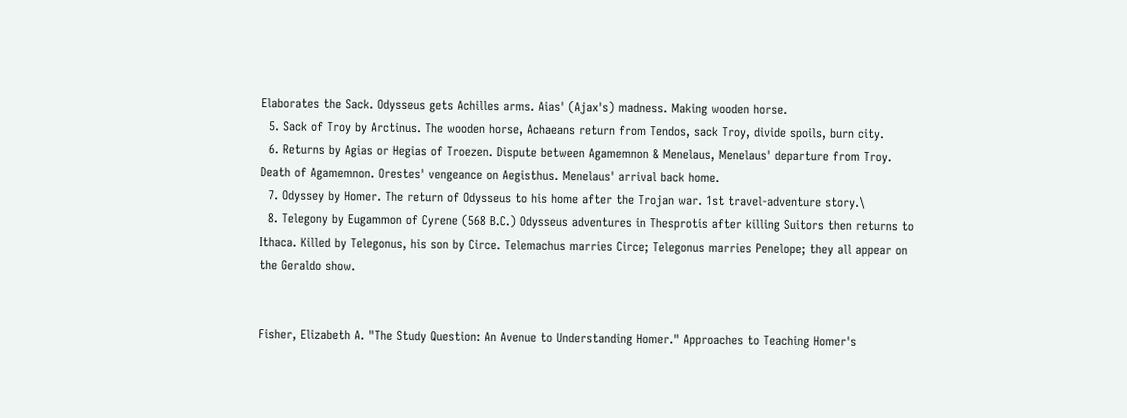Elaborates the Sack. Odysseus gets Achilles arms. Aias' (Ajax's) madness. Making wooden horse.
  5. Sack of Troy by Arctinus. The wooden horse, Achaeans return from Tendos, sack Troy, divide spoils, burn city.
  6. Returns by Agias or Hegias of Troezen. Dispute between Agamemnon & Menelaus, Menelaus' departure from Troy. Death of Agamemnon. Orestes' vengeance on Aegisthus. Menelaus' arrival back home.
  7. Odyssey by Homer. The return of Odysseus to his home after the Trojan war. 1st travel-adventure story.\
  8. Telegony by Eugammon of Cyrene (568 B.C.) Odysseus adventures in Thesprotis after killing Suitors then returns to Ithaca. Killed by Telegonus, his son by Circe. Telemachus marries Circe; Telegonus marries Penelope; they all appear on the Geraldo show.


Fisher, Elizabeth A. "The Study Question: An Avenue to Understanding Homer." Approaches to Teaching Homer's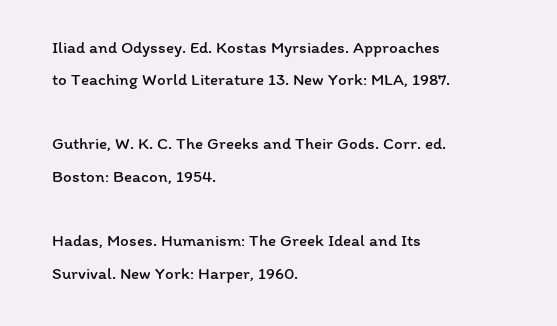Iliad and Odyssey. Ed. Kostas Myrsiades. Approaches to Teaching World Literature 13. New York: MLA, 1987.

Guthrie, W. K. C. The Greeks and Their Gods. Corr. ed. Boston: Beacon, 1954.

Hadas, Moses. Humanism: The Greek Ideal and Its Survival. New York: Harper, 1960.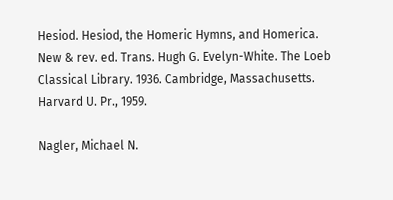Hesiod. Hesiod, the Homeric Hymns, and Homerica. New & rev. ed. Trans. Hugh G. Evelyn-White. The Loeb Classical Library. 1936. Cambridge, Massachusetts. Harvard U. Pr., 1959.

Nagler, Michael N.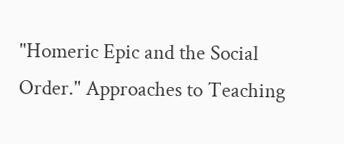"Homeric Epic and the Social Order." Approaches to Teaching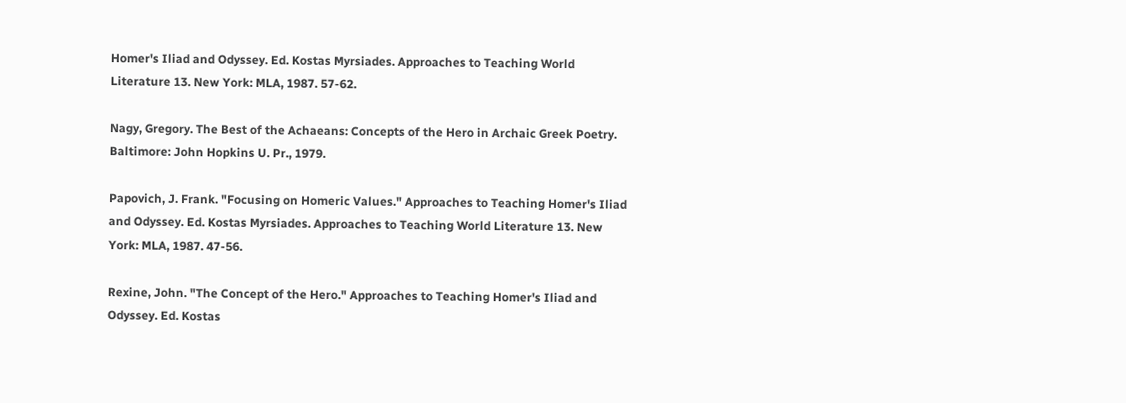Homer's Iliad and Odyssey. Ed. Kostas Myrsiades. Approaches to Teaching World Literature 13. New York: MLA, 1987. 57-62.

Nagy, Gregory. The Best of the Achaeans: Concepts of the Hero in Archaic Greek Poetry. Baltimore: John Hopkins U. Pr., 1979.

Papovich, J. Frank. "Focusing on Homeric Values." Approaches to Teaching Homer's Iliad and Odyssey. Ed. Kostas Myrsiades. Approaches to Teaching World Literature 13. New York: MLA, 1987. 47-56.

Rexine, John. "The Concept of the Hero." Approaches to Teaching Homer's Iliad and Odyssey. Ed. Kostas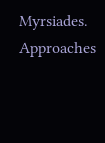Myrsiades. Approaches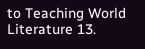to Teaching World Literature 13.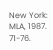New York: MLA, 1987. 71-76.